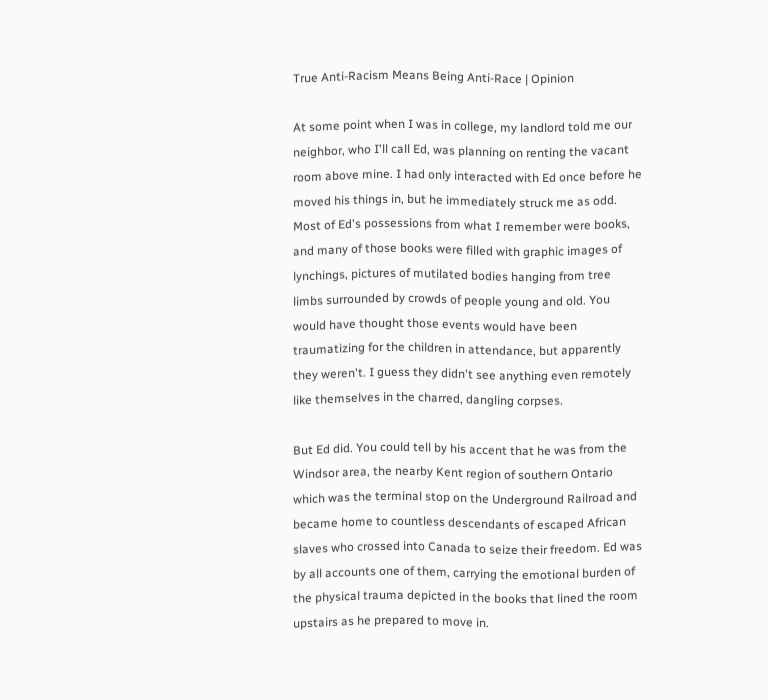True Anti-Racism Means Being Anti-Race | Opinion

At some point when I was in college, my landlord told me our neighbor, who I'll call Ed, was planning on renting the vacant room above mine. I had only interacted with Ed once before he moved his things in, but he immediately struck me as odd. Most of Ed's possessions from what I remember were books, and many of those books were filled with graphic images of lynchings, pictures of mutilated bodies hanging from tree limbs surrounded by crowds of people young and old. You would have thought those events would have been traumatizing for the children in attendance, but apparently they weren't. I guess they didn't see anything even remotely like themselves in the charred, dangling corpses.

But Ed did. You could tell by his accent that he was from the Windsor area, the nearby Kent region of southern Ontario which was the terminal stop on the Underground Railroad and became home to countless descendants of escaped African slaves who crossed into Canada to seize their freedom. Ed was by all accounts one of them, carrying the emotional burden of the physical trauma depicted in the books that lined the room upstairs as he prepared to move in.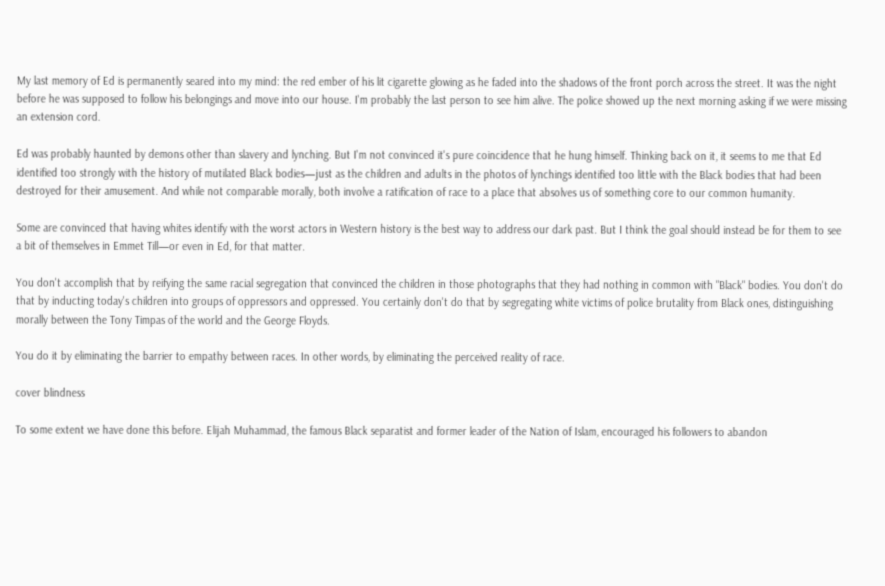My last memory of Ed is permanently seared into my mind: the red ember of his lit cigarette glowing as he faded into the shadows of the front porch across the street. It was the night before he was supposed to follow his belongings and move into our house. I'm probably the last person to see him alive. The police showed up the next morning asking if we were missing an extension cord.

Ed was probably haunted by demons other than slavery and lynching. But I'm not convinced it's pure coincidence that he hung himself. Thinking back on it, it seems to me that Ed identified too strongly with the history of mutilated Black bodies—just as the children and adults in the photos of lynchings identified too little with the Black bodies that had been destroyed for their amusement. And while not comparable morally, both involve a ratification of race to a place that absolves us of something core to our common humanity.

Some are convinced that having whites identify with the worst actors in Western history is the best way to address our dark past. But I think the goal should instead be for them to see a bit of themselves in Emmet Till—or even in Ed, for that matter.

You don't accomplish that by reifying the same racial segregation that convinced the children in those photographs that they had nothing in common with "Black" bodies. You don't do that by inducting today's children into groups of oppressors and oppressed. You certainly don't do that by segregating white victims of police brutality from Black ones, distinguishing morally between the Tony Timpas of the world and the George Floyds.

You do it by eliminating the barrier to empathy between races. In other words, by eliminating the perceived reality of race.

cover blindness

To some extent we have done this before. Elijah Muhammad, the famous Black separatist and former leader of the Nation of Islam, encouraged his followers to abandon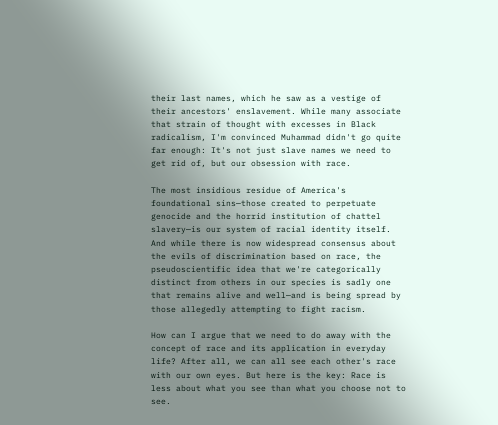their last names, which he saw as a vestige of their ancestors' enslavement. While many associate that strain of thought with excesses in Black radicalism, I'm convinced Muhammad didn't go quite far enough: It's not just slave names we need to get rid of, but our obsession with race.

The most insidious residue of America's foundational sins—those created to perpetuate genocide and the horrid institution of chattel slavery—is our system of racial identity itself. And while there is now widespread consensus about the evils of discrimination based on race, the pseudoscientific idea that we're categorically distinct from others in our species is sadly one that remains alive and well—and is being spread by those allegedly attempting to fight racism.

How can I argue that we need to do away with the concept of race and its application in everyday life? After all, we can all see each other's race with our own eyes. But here is the key: Race is less about what you see than what you choose not to see.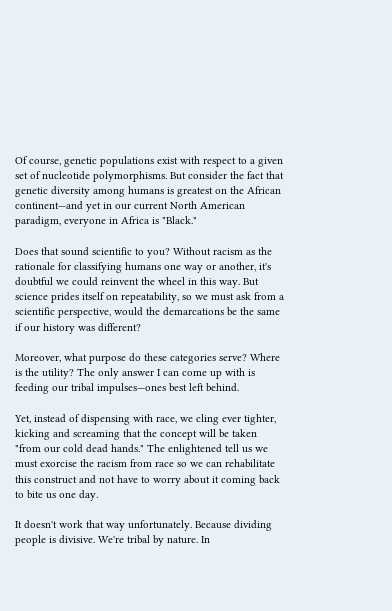Of course, genetic populations exist with respect to a given set of nucleotide polymorphisms. But consider the fact that genetic diversity among humans is greatest on the African continent—and yet in our current North American paradigm, everyone in Africa is "Black."

Does that sound scientific to you? Without racism as the rationale for classifying humans one way or another, it's doubtful we could reinvent the wheel in this way. But science prides itself on repeatability, so we must ask from a scientific perspective, would the demarcations be the same if our history was different?

Moreover, what purpose do these categories serve? Where is the utility? The only answer I can come up with is feeding our tribal impulses—ones best left behind.

Yet, instead of dispensing with race, we cling ever tighter, kicking and screaming that the concept will be taken "from our cold dead hands." The enlightened tell us we must exorcise the racism from race so we can rehabilitate this construct and not have to worry about it coming back to bite us one day.

It doesn't work that way unfortunately. Because dividing people is divisive. We're tribal by nature. In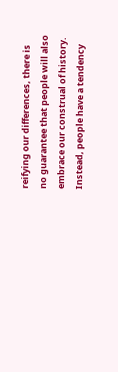reifying our differences, there is no guarantee that people will also embrace our construal of history. Instead, people have a tendency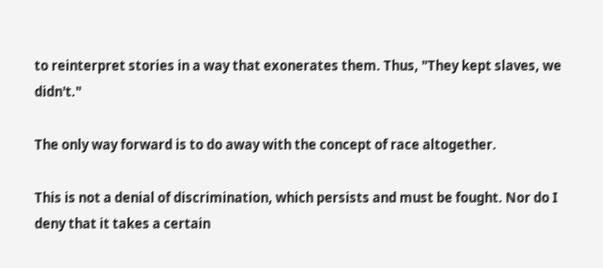to reinterpret stories in a way that exonerates them. Thus, "They kept slaves, we didn't."

The only way forward is to do away with the concept of race altogether.

This is not a denial of discrimination, which persists and must be fought. Nor do I deny that it takes a certain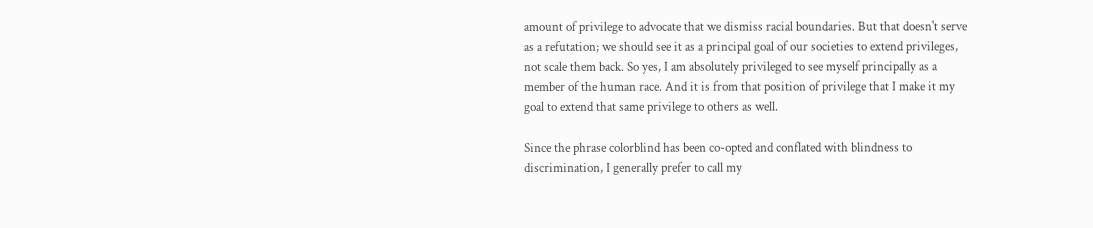amount of privilege to advocate that we dismiss racial boundaries. But that doesn't serve as a refutation; we should see it as a principal goal of our societies to extend privileges, not scale them back. So yes, I am absolutely privileged to see myself principally as a member of the human race. And it is from that position of privilege that I make it my goal to extend that same privilege to others as well.

Since the phrase colorblind has been co-opted and conflated with blindness to discrimination, I generally prefer to call my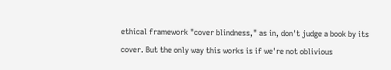ethical framework "cover blindness," as in, don't judge a book by its cover. But the only way this works is if we're not oblivious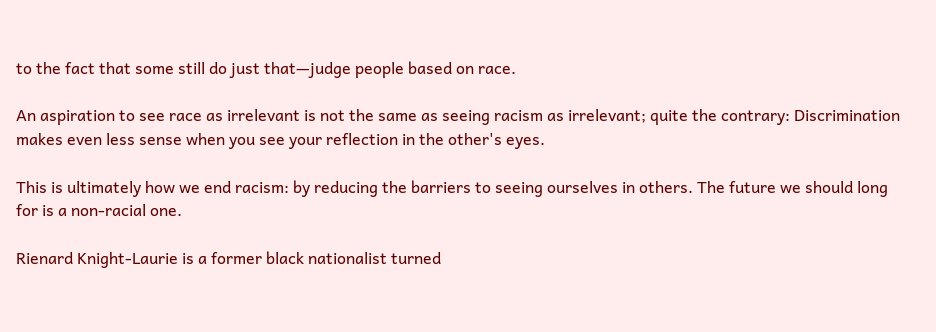to the fact that some still do just that—judge people based on race.

An aspiration to see race as irrelevant is not the same as seeing racism as irrelevant; quite the contrary: Discrimination makes even less sense when you see your reflection in the other's eyes.

This is ultimately how we end racism: by reducing the barriers to seeing ourselves in others. The future we should long for is a non-racial one.

Rienard Knight-Laurie is a former black nationalist turned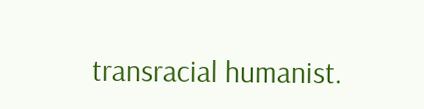transracial humanist.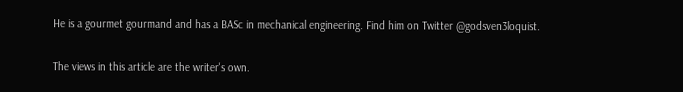He is a gourmet gourmand and has a BASc in mechanical engineering. Find him on Twitter @godsven3loquist.

The views in this article are the writer's own.